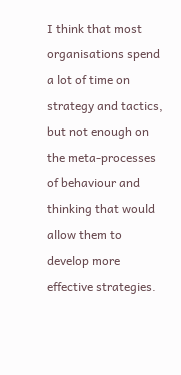I think that most organisations spend a lot of time on strategy and tactics, but not enough on the meta-processes of behaviour and thinking that would allow them to develop more effective strategies.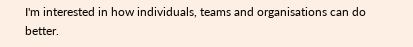I'm interested in how individuals, teams and organisations can do better.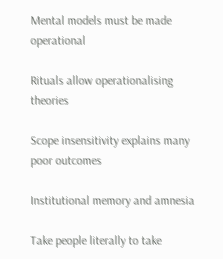Mental models must be made operational

Rituals allow operationalising theories

Scope insensitivity explains many poor outcomes

Institutional memory and amnesia

Take people literally to take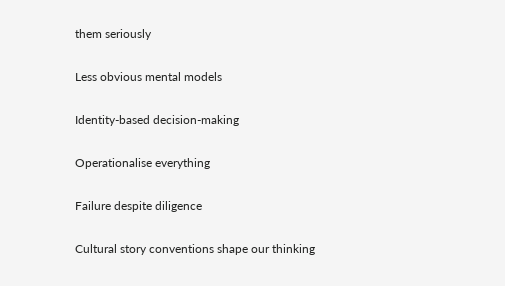them seriously

Less obvious mental models

Identity-based decision-making

Operationalise everything

Failure despite diligence

Cultural story conventions shape our thinking